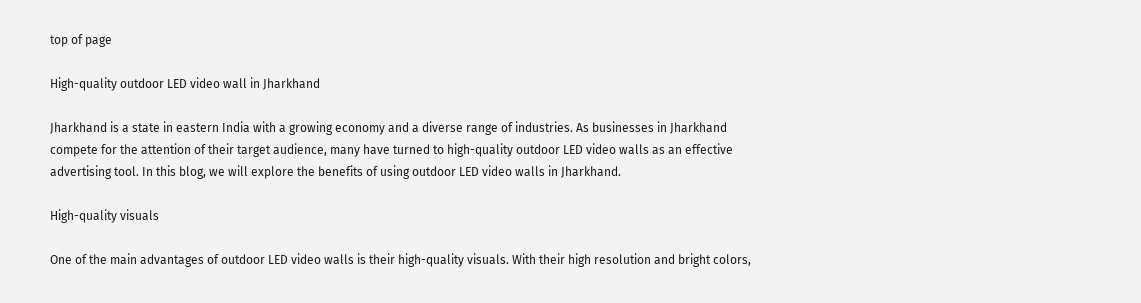top of page

High-quality outdoor LED video wall in Jharkhand

Jharkhand is a state in eastern India with a growing economy and a diverse range of industries. As businesses in Jharkhand compete for the attention of their target audience, many have turned to high-quality outdoor LED video walls as an effective advertising tool. In this blog, we will explore the benefits of using outdoor LED video walls in Jharkhand.

High-quality visuals

One of the main advantages of outdoor LED video walls is their high-quality visuals. With their high resolution and bright colors,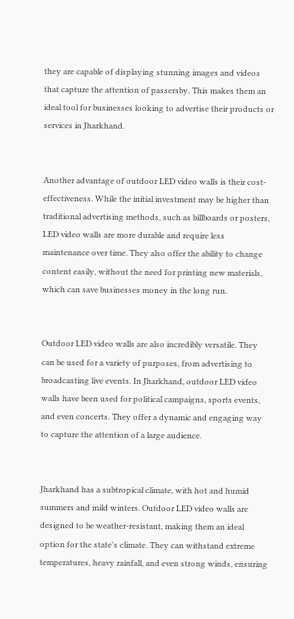they are capable of displaying stunning images and videos that capture the attention of passersby. This makes them an ideal tool for businesses looking to advertise their products or services in Jharkhand.


Another advantage of outdoor LED video walls is their cost-effectiveness. While the initial investment may be higher than traditional advertising methods, such as billboards or posters, LED video walls are more durable and require less maintenance over time. They also offer the ability to change content easily, without the need for printing new materials, which can save businesses money in the long run.


Outdoor LED video walls are also incredibly versatile. They can be used for a variety of purposes, from advertising to broadcasting live events. In Jharkhand, outdoor LED video walls have been used for political campaigns, sports events, and even concerts. They offer a dynamic and engaging way to capture the attention of a large audience.


Jharkhand has a subtropical climate, with hot and humid summers and mild winters. Outdoor LED video walls are designed to be weather-resistant, making them an ideal option for the state's climate. They can withstand extreme temperatures, heavy rainfall, and even strong winds, ensuring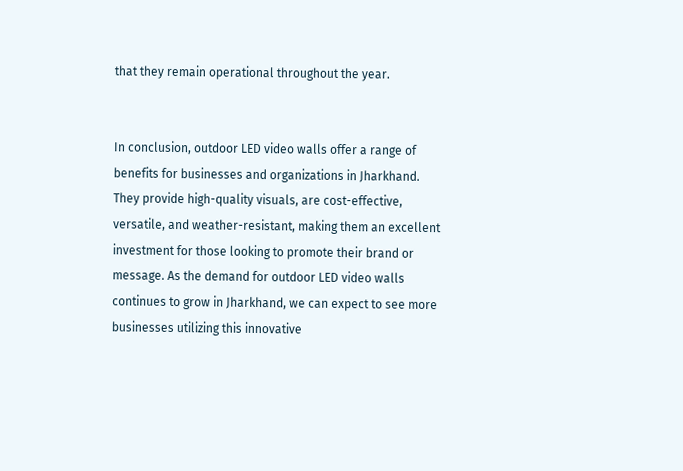that they remain operational throughout the year.


In conclusion, outdoor LED video walls offer a range of benefits for businesses and organizations in Jharkhand. They provide high-quality visuals, are cost-effective, versatile, and weather-resistant, making them an excellent investment for those looking to promote their brand or message. As the demand for outdoor LED video walls continues to grow in Jharkhand, we can expect to see more businesses utilizing this innovative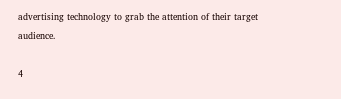advertising technology to grab the attention of their target audience.

4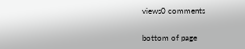views0 comments


bottom of page